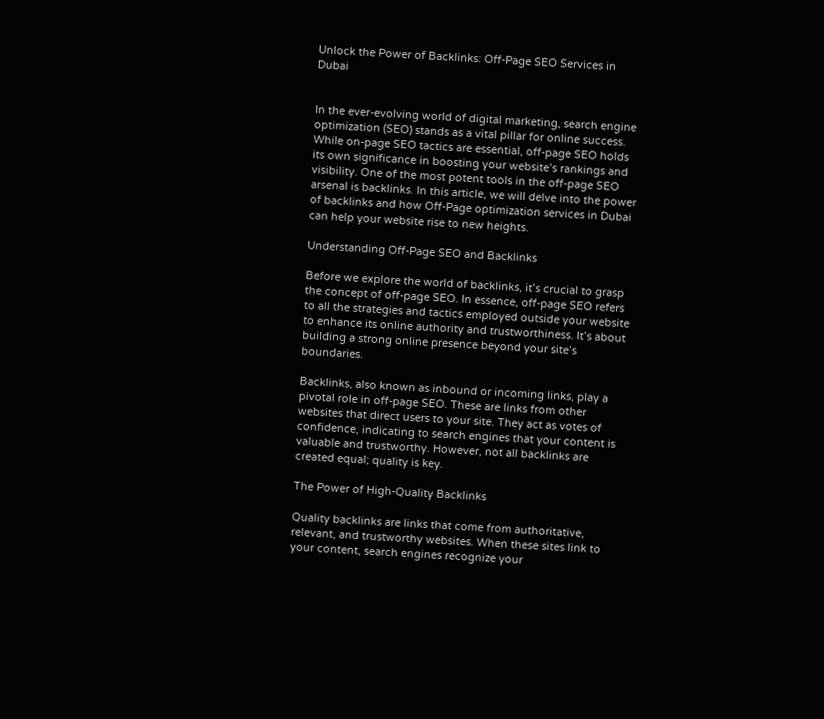Unlock the Power of Backlinks: Off-Page SEO Services in Dubai


In the ever-evolving world of digital marketing, search engine optimization (SEO) stands as a vital pillar for online success. While on-page SEO tactics are essential, off-page SEO holds its own significance in boosting your website’s rankings and visibility. One of the most potent tools in the off-page SEO arsenal is backlinks. In this article, we will delve into the power of backlinks and how Off-Page optimization services in Dubai can help your website rise to new heights.

Understanding Off-Page SEO and Backlinks

Before we explore the world of backlinks, it’s crucial to grasp the concept of off-page SEO. In essence, off-page SEO refers to all the strategies and tactics employed outside your website to enhance its online authority and trustworthiness. It’s about building a strong online presence beyond your site’s boundaries.

Backlinks, also known as inbound or incoming links, play a pivotal role in off-page SEO. These are links from other websites that direct users to your site. They act as votes of confidence, indicating to search engines that your content is valuable and trustworthy. However, not all backlinks are created equal; quality is key.

The Power of High-Quality Backlinks

Quality backlinks are links that come from authoritative, relevant, and trustworthy websites. When these sites link to your content, search engines recognize your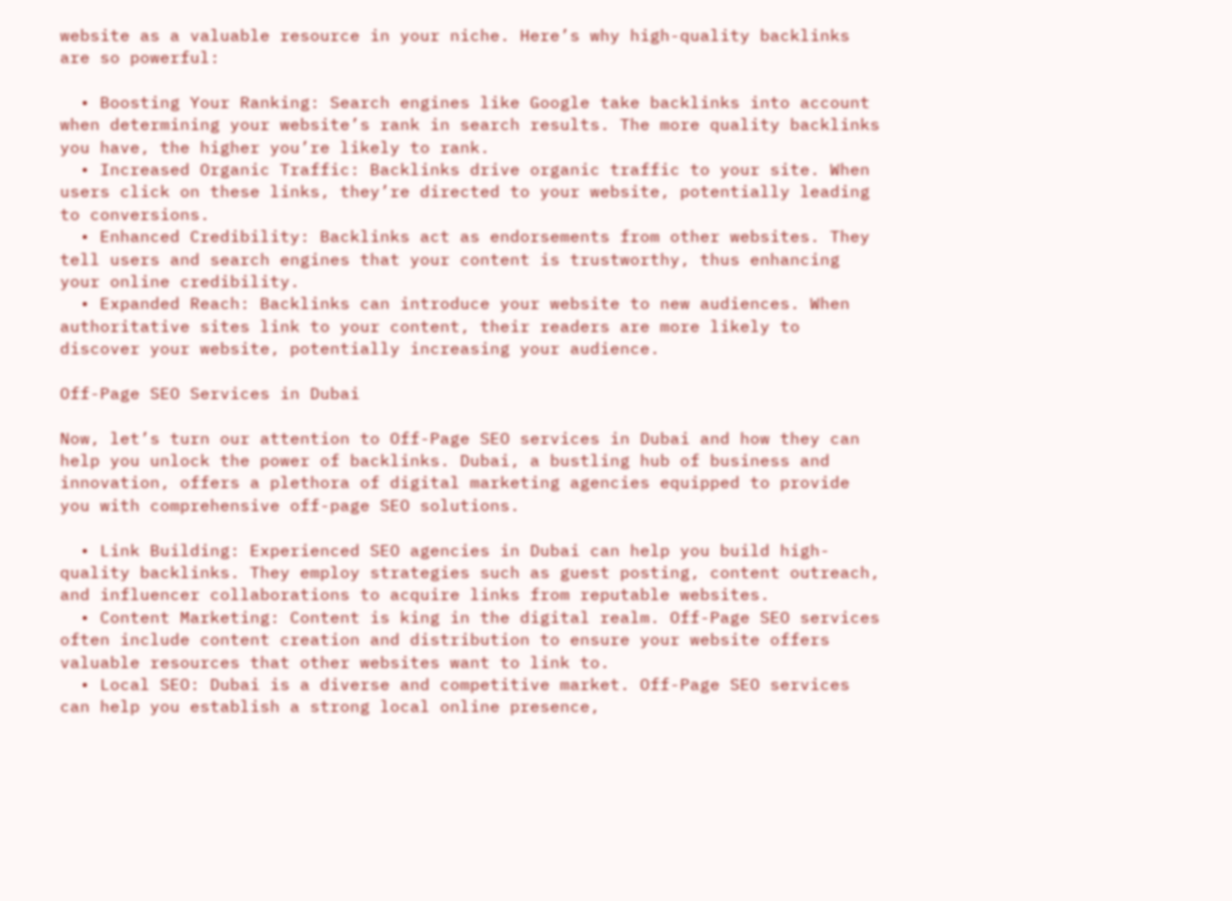website as a valuable resource in your niche. Here’s why high-quality backlinks are so powerful:

  • Boosting Your Ranking: Search engines like Google take backlinks into account when determining your website’s rank in search results. The more quality backlinks you have, the higher you’re likely to rank.
  • Increased Organic Traffic: Backlinks drive organic traffic to your site. When users click on these links, they’re directed to your website, potentially leading to conversions.
  • Enhanced Credibility: Backlinks act as endorsements from other websites. They tell users and search engines that your content is trustworthy, thus enhancing your online credibility.
  • Expanded Reach: Backlinks can introduce your website to new audiences. When authoritative sites link to your content, their readers are more likely to discover your website, potentially increasing your audience.

Off-Page SEO Services in Dubai

Now, let’s turn our attention to Off-Page SEO services in Dubai and how they can help you unlock the power of backlinks. Dubai, a bustling hub of business and innovation, offers a plethora of digital marketing agencies equipped to provide you with comprehensive off-page SEO solutions.

  • Link Building: Experienced SEO agencies in Dubai can help you build high-quality backlinks. They employ strategies such as guest posting, content outreach, and influencer collaborations to acquire links from reputable websites.
  • Content Marketing: Content is king in the digital realm. Off-Page SEO services often include content creation and distribution to ensure your website offers valuable resources that other websites want to link to.
  • Local SEO: Dubai is a diverse and competitive market. Off-Page SEO services can help you establish a strong local online presence,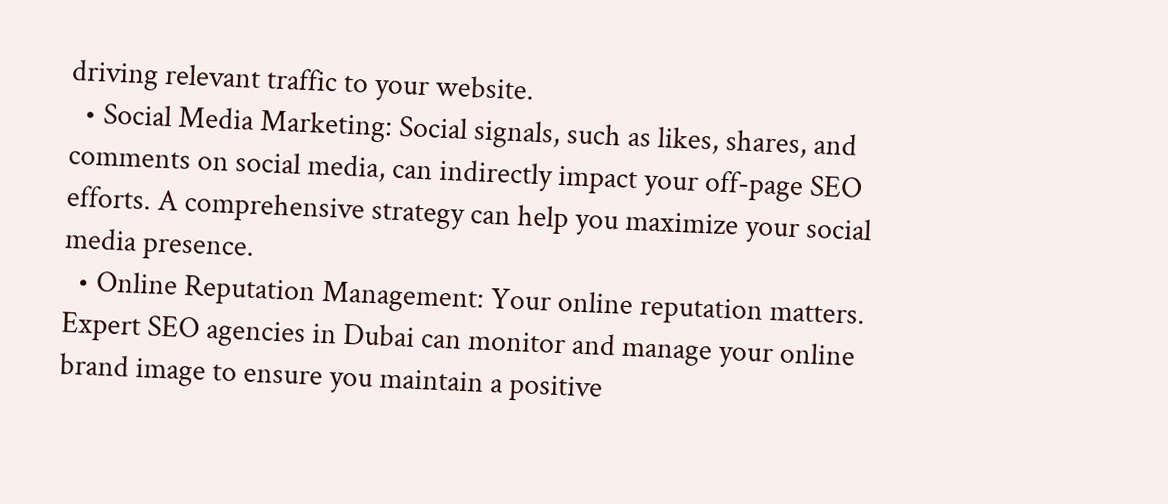driving relevant traffic to your website.
  • Social Media Marketing: Social signals, such as likes, shares, and comments on social media, can indirectly impact your off-page SEO efforts. A comprehensive strategy can help you maximize your social media presence.
  • Online Reputation Management: Your online reputation matters. Expert SEO agencies in Dubai can monitor and manage your online brand image to ensure you maintain a positive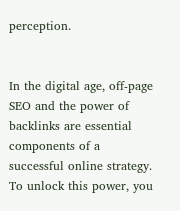perception.


In the digital age, off-page SEO and the power of backlinks are essential components of a successful online strategy. To unlock this power, you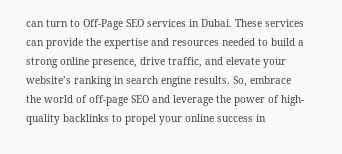can turn to Off-Page SEO services in Dubai. These services can provide the expertise and resources needed to build a strong online presence, drive traffic, and elevate your website’s ranking in search engine results. So, embrace the world of off-page SEO and leverage the power of high-quality backlinks to propel your online success in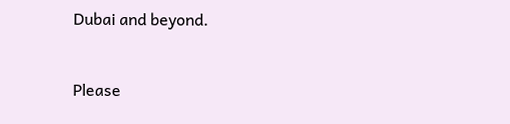Dubai and beyond.


Please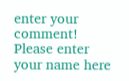enter your comment!
Please enter your name here